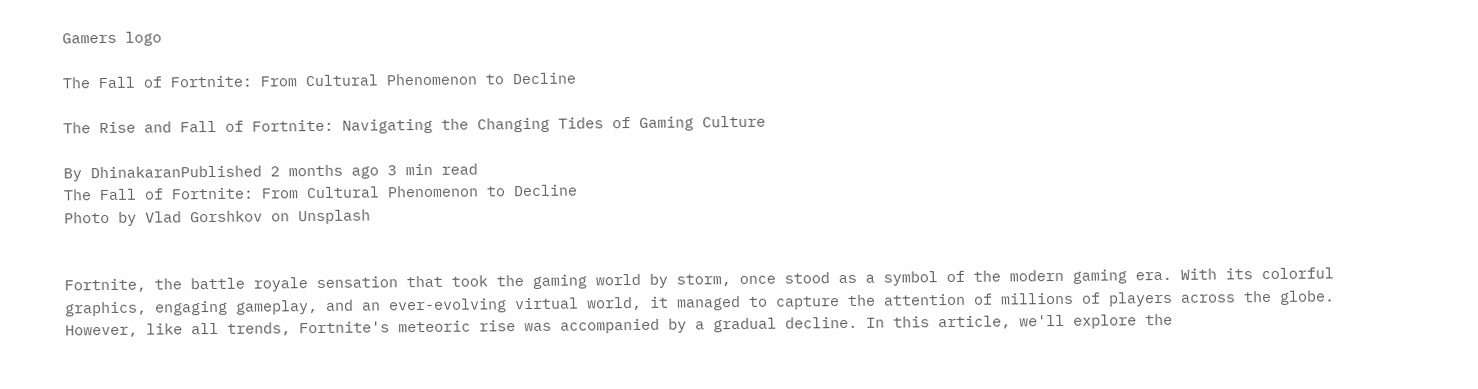Gamers logo

The Fall of Fortnite: From Cultural Phenomenon to Decline

The Rise and Fall of Fortnite: Navigating the Changing Tides of Gaming Culture

By DhinakaranPublished 2 months ago 3 min read
The Fall of Fortnite: From Cultural Phenomenon to Decline
Photo by Vlad Gorshkov on Unsplash


Fortnite, the battle royale sensation that took the gaming world by storm, once stood as a symbol of the modern gaming era. With its colorful graphics, engaging gameplay, and an ever-evolving virtual world, it managed to capture the attention of millions of players across the globe. However, like all trends, Fortnite's meteoric rise was accompanied by a gradual decline. In this article, we'll explore the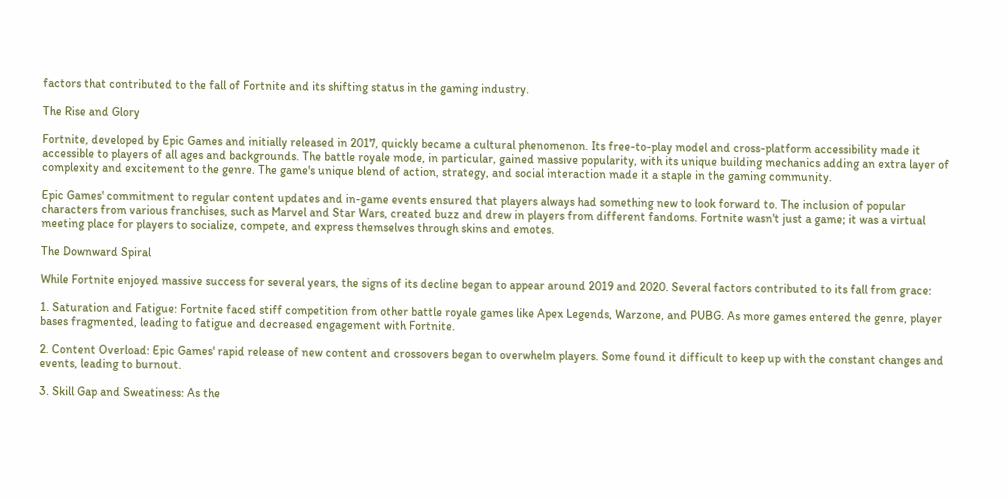factors that contributed to the fall of Fortnite and its shifting status in the gaming industry.

The Rise and Glory

Fortnite, developed by Epic Games and initially released in 2017, quickly became a cultural phenomenon. Its free-to-play model and cross-platform accessibility made it accessible to players of all ages and backgrounds. The battle royale mode, in particular, gained massive popularity, with its unique building mechanics adding an extra layer of complexity and excitement to the genre. The game's unique blend of action, strategy, and social interaction made it a staple in the gaming community.

Epic Games' commitment to regular content updates and in-game events ensured that players always had something new to look forward to. The inclusion of popular characters from various franchises, such as Marvel and Star Wars, created buzz and drew in players from different fandoms. Fortnite wasn't just a game; it was a virtual meeting place for players to socialize, compete, and express themselves through skins and emotes.

The Downward Spiral

While Fortnite enjoyed massive success for several years, the signs of its decline began to appear around 2019 and 2020. Several factors contributed to its fall from grace:

1. Saturation and Fatigue: Fortnite faced stiff competition from other battle royale games like Apex Legends, Warzone, and PUBG. As more games entered the genre, player bases fragmented, leading to fatigue and decreased engagement with Fortnite.

2. Content Overload: Epic Games' rapid release of new content and crossovers began to overwhelm players. Some found it difficult to keep up with the constant changes and events, leading to burnout.

3. Skill Gap and Sweatiness: As the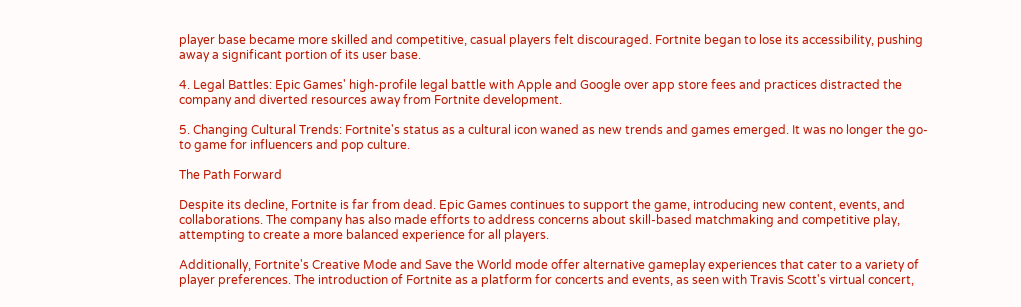player base became more skilled and competitive, casual players felt discouraged. Fortnite began to lose its accessibility, pushing away a significant portion of its user base.

4. Legal Battles: Epic Games' high-profile legal battle with Apple and Google over app store fees and practices distracted the company and diverted resources away from Fortnite development.

5. Changing Cultural Trends: Fortnite's status as a cultural icon waned as new trends and games emerged. It was no longer the go-to game for influencers and pop culture.

The Path Forward

Despite its decline, Fortnite is far from dead. Epic Games continues to support the game, introducing new content, events, and collaborations. The company has also made efforts to address concerns about skill-based matchmaking and competitive play, attempting to create a more balanced experience for all players.

Additionally, Fortnite's Creative Mode and Save the World mode offer alternative gameplay experiences that cater to a variety of player preferences. The introduction of Fortnite as a platform for concerts and events, as seen with Travis Scott's virtual concert,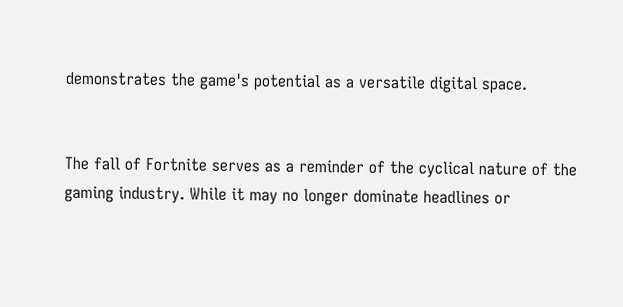demonstrates the game's potential as a versatile digital space.


The fall of Fortnite serves as a reminder of the cyclical nature of the gaming industry. While it may no longer dominate headlines or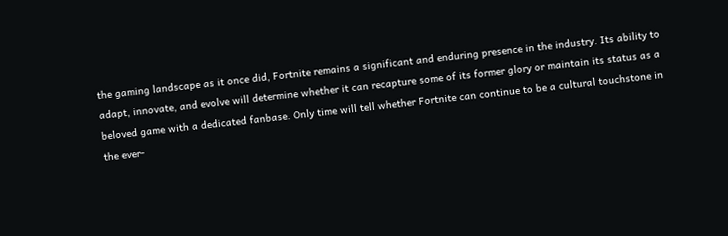the gaming landscape as it once did, Fortnite remains a significant and enduring presence in the industry. Its ability to adapt, innovate, and evolve will determine whether it can recapture some of its former glory or maintain its status as a beloved game with a dedicated fanbase. Only time will tell whether Fortnite can continue to be a cultural touchstone in the ever-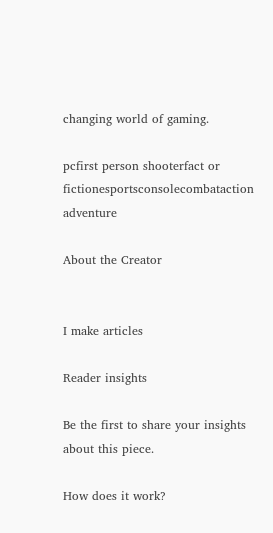changing world of gaming.

pcfirst person shooterfact or fictionesportsconsolecombataction adventure

About the Creator


I make articles

Reader insights

Be the first to share your insights about this piece.

How does it work?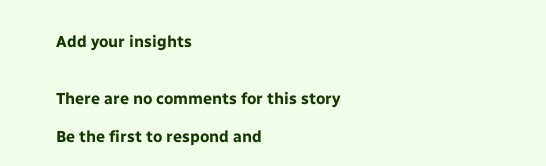Add your insights


There are no comments for this story

Be the first to respond and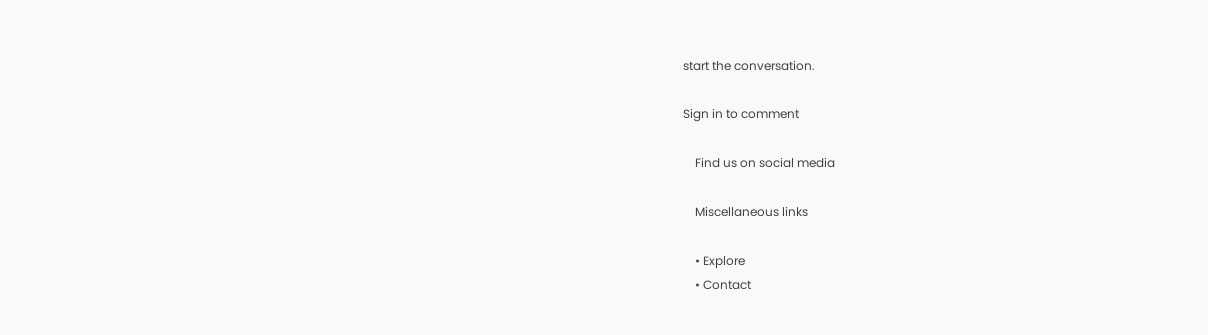start the conversation.

Sign in to comment

    Find us on social media

    Miscellaneous links

    • Explore
    • Contact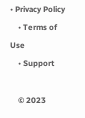• Privacy Policy
    • Terms of Use
    • Support

    © 2023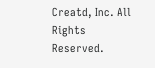Creatd, Inc. All Rights Reserved.